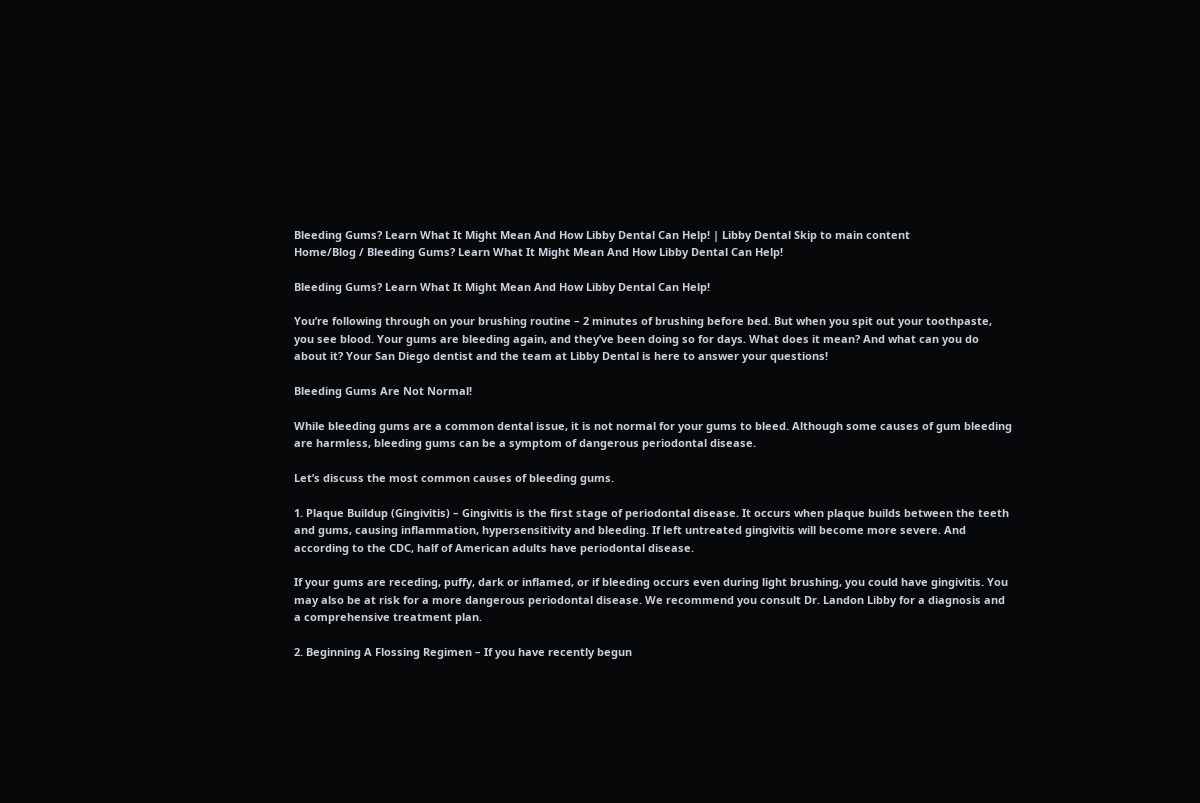Bleeding Gums? Learn What It Might Mean And How Libby Dental Can Help! | Libby Dental Skip to main content
Home/Blog / Bleeding Gums? Learn What It Might Mean And How Libby Dental Can Help!

Bleeding Gums? Learn What It Might Mean And How Libby Dental Can Help!

You’re following through on your brushing routine – 2 minutes of brushing before bed. But when you spit out your toothpaste, you see blood. Your gums are bleeding again, and they’ve been doing so for days. What does it mean? And what can you do about it? Your San Diego dentist and the team at Libby Dental is here to answer your questions!

Bleeding Gums Are Not Normal!

While bleeding gums are a common dental issue, it is not normal for your gums to bleed. Although some causes of gum bleeding are harmless, bleeding gums can be a symptom of dangerous periodontal disease.

Let’s discuss the most common causes of bleeding gums.

1. Plaque Buildup (Gingivitis) – Gingivitis is the first stage of periodontal disease. It occurs when plaque builds between the teeth and gums, causing inflammation, hypersensitivity and bleeding. If left untreated gingivitis will become more severe. And according to the CDC, half of American adults have periodontal disease.

If your gums are receding, puffy, dark or inflamed, or if bleeding occurs even during light brushing, you could have gingivitis. You may also be at risk for a more dangerous periodontal disease. We recommend you consult Dr. Landon Libby for a diagnosis and a comprehensive treatment plan.

2. Beginning A Flossing Regimen – If you have recently begun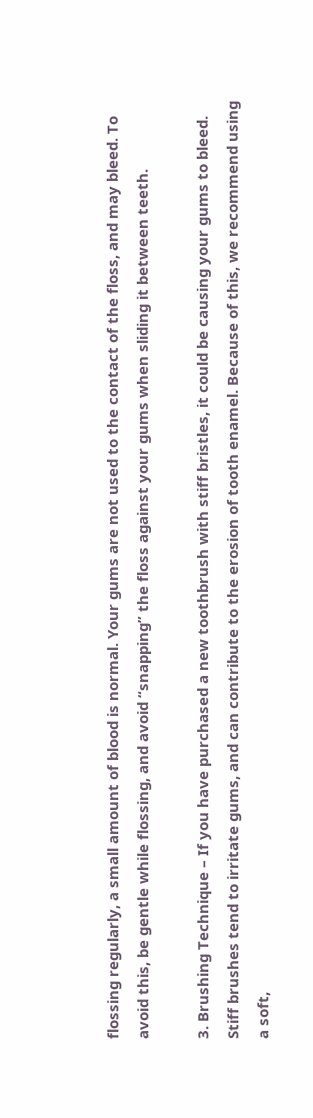flossing regularly, a small amount of blood is normal. Your gums are not used to the contact of the floss, and may bleed. To avoid this, be gentle while flossing, and avoid “snapping” the floss against your gums when sliding it between teeth.

3. Brushing Technique – If you have purchased a new toothbrush with stiff bristles, it could be causing your gums to bleed. Stiff brushes tend to irritate gums, and can contribute to the erosion of tooth enamel. Because of this, we recommend using a soft,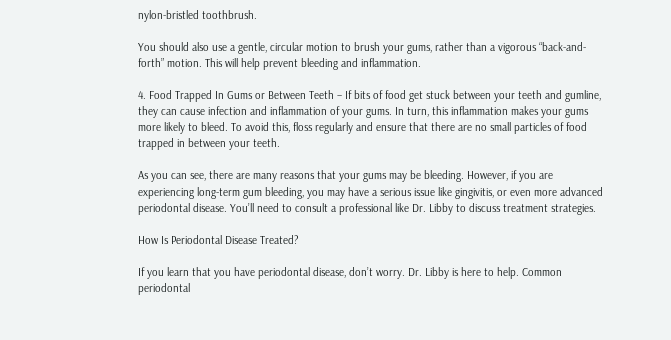nylon-bristled toothbrush.

You should also use a gentle, circular motion to brush your gums, rather than a vigorous “back-and-forth” motion. This will help prevent bleeding and inflammation.

4. Food Trapped In Gums or Between Teeth – If bits of food get stuck between your teeth and gumline, they can cause infection and inflammation of your gums. In turn, this inflammation makes your gums more likely to bleed. To avoid this, floss regularly and ensure that there are no small particles of food trapped in between your teeth.

As you can see, there are many reasons that your gums may be bleeding. However, if you are experiencing long-term gum bleeding, you may have a serious issue like gingivitis, or even more advanced periodontal disease. You’ll need to consult a professional like Dr. Libby to discuss treatment strategies.

How Is Periodontal Disease Treated?

If you learn that you have periodontal disease, don’t worry. Dr. Libby is here to help. Common periodontal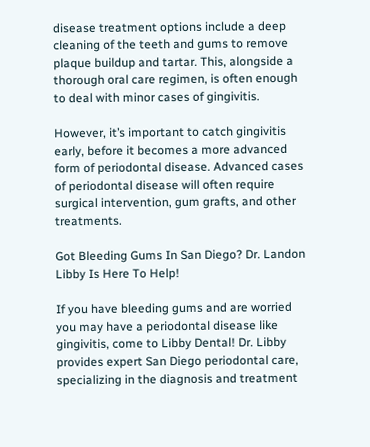disease treatment options include a deep cleaning of the teeth and gums to remove plaque buildup and tartar. This, alongside a thorough oral care regimen, is often enough to deal with minor cases of gingivitis.

However, it’s important to catch gingivitis early, before it becomes a more advanced form of periodontal disease. Advanced cases of periodontal disease will often require surgical intervention, gum grafts, and other treatments.

Got Bleeding Gums In San Diego? Dr. Landon Libby Is Here To Help!

If you have bleeding gums and are worried you may have a periodontal disease like gingivitis, come to Libby Dental! Dr. Libby provides expert San Diego periodontal care, specializing in the diagnosis and treatment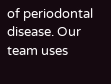of periodontal disease. Our team uses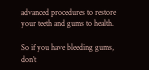advanced procedures to restore your teeth and gums to health.

So if you have bleeding gums, don’t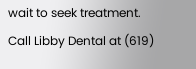wait to seek treatment. Call Libby Dental at (619)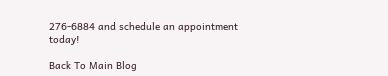276-6884 and schedule an appointment today!

Back To Main Blog